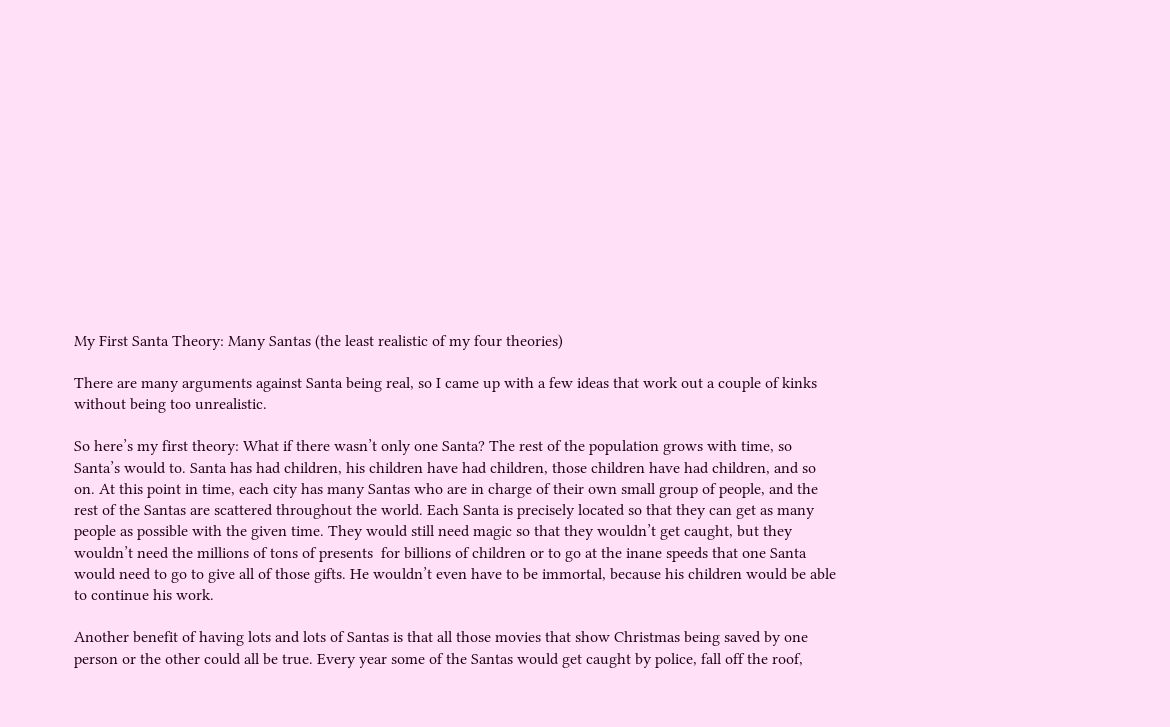My First Santa Theory: Many Santas (the least realistic of my four theories)

There are many arguments against Santa being real, so I came up with a few ideas that work out a couple of kinks without being too unrealistic.

So here’s my first theory: What if there wasn’t only one Santa? The rest of the population grows with time, so Santa’s would to. Santa has had children, his children have had children, those children have had children, and so on. At this point in time, each city has many Santas who are in charge of their own small group of people, and the rest of the Santas are scattered throughout the world. Each Santa is precisely located so that they can get as many people as possible with the given time. They would still need magic so that they wouldn’t get caught, but they wouldn’t need the millions of tons of presents  for billions of children or to go at the inane speeds that one Santa would need to go to give all of those gifts. He wouldn’t even have to be immortal, because his children would be able to continue his work.

Another benefit of having lots and lots of Santas is that all those movies that show Christmas being saved by one person or the other could all be true. Every year some of the Santas would get caught by police, fall off the roof,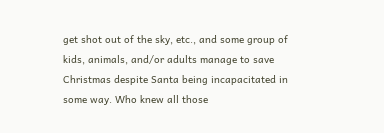get shot out of the sky, etc., and some group of kids, animals, and/or adults manage to save Christmas despite Santa being incapacitated in some way. Who knew all those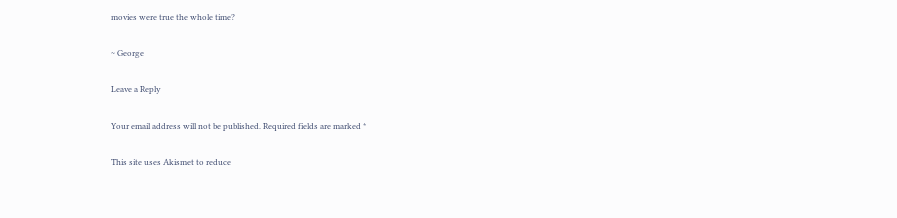movies were true the whole time?

~ George

Leave a Reply

Your email address will not be published. Required fields are marked *

This site uses Akismet to reduce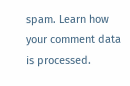spam. Learn how your comment data is processed.